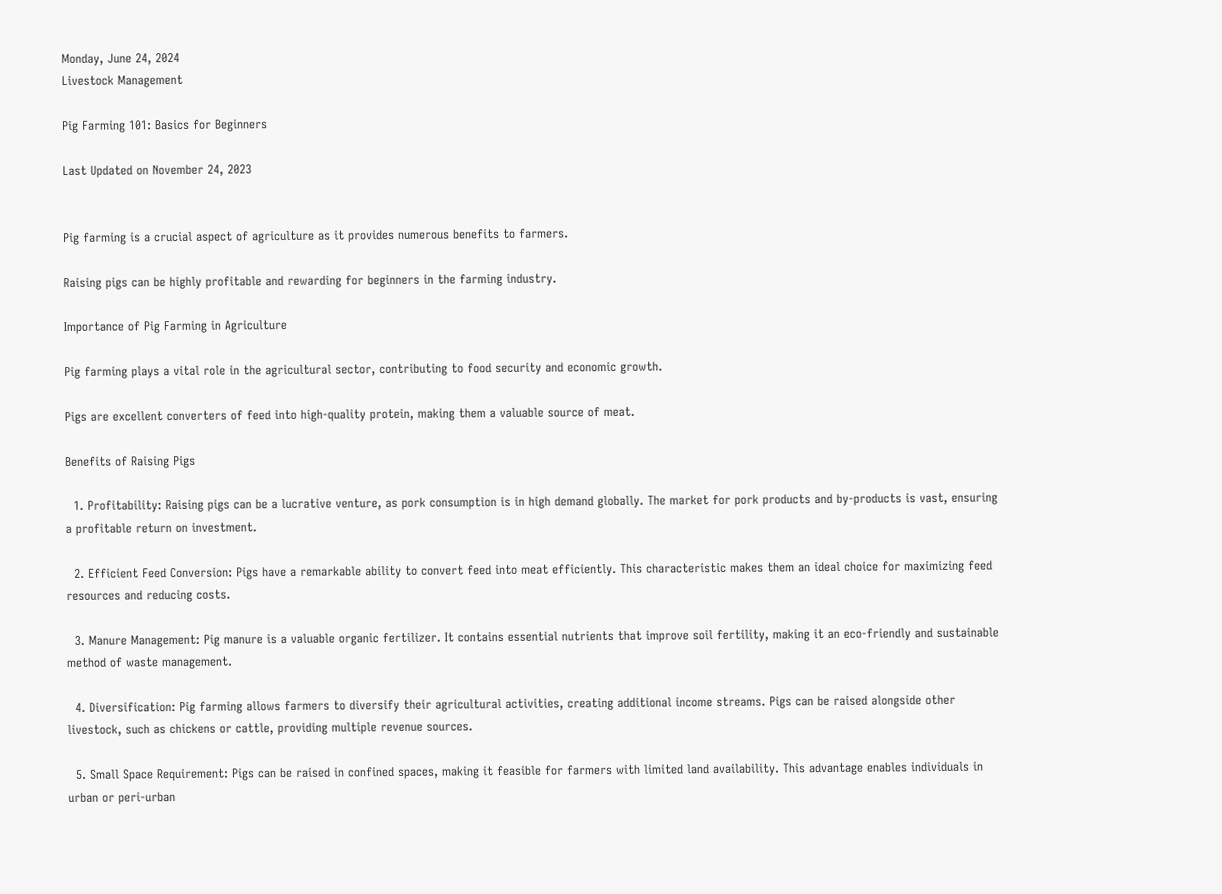Monday, June 24, 2024
Livestock Management

Pig Farming 101: Basics for Beginners

Last Updated on November 24, 2023


Pig farming is a crucial aspect of agriculture as it provides numerous benefits to farmers.

Raising pigs can be highly profitable and rewarding for beginners in the farming industry.

Importance of Pig Farming in Agriculture

Pig farming plays a vital role in the agricultural sector, contributing to food security and economic growth.

Pigs are excellent converters of feed into high-quality protein, making them a valuable source of meat.

Benefits of Raising Pigs

  1. Profitability: Raising pigs can be a lucrative venture, as pork consumption is in high demand globally. The market for pork products and by-products is vast, ensuring a profitable return on investment.

  2. Efficient Feed Conversion: Pigs have a remarkable ability to convert feed into meat efficiently. This characteristic makes them an ideal choice for maximizing feed resources and reducing costs.

  3. Manure Management: Pig manure is a valuable organic fertilizer. It contains essential nutrients that improve soil fertility, making it an eco-friendly and sustainable method of waste management.

  4. Diversification: Pig farming allows farmers to diversify their agricultural activities, creating additional income streams. Pigs can be raised alongside other livestock, such as chickens or cattle, providing multiple revenue sources.

  5. Small Space Requirement: Pigs can be raised in confined spaces, making it feasible for farmers with limited land availability. This advantage enables individuals in urban or peri-urban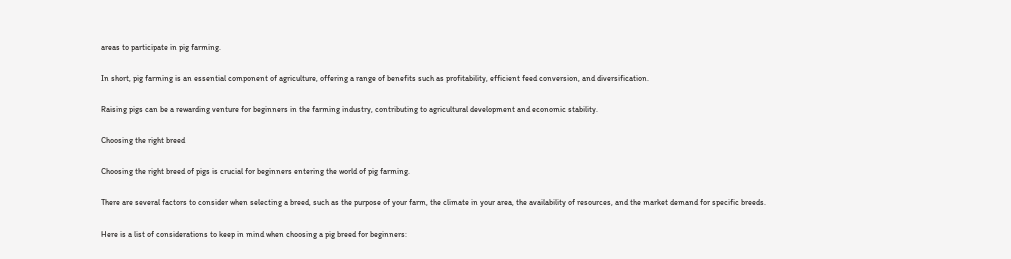areas to participate in pig farming.

In short, pig farming is an essential component of agriculture, offering a range of benefits such as profitability, efficient feed conversion, and diversification.

Raising pigs can be a rewarding venture for beginners in the farming industry, contributing to agricultural development and economic stability.

Choosing the right breed

Choosing the right breed of pigs is crucial for beginners entering the world of pig farming.

There are several factors to consider when selecting a breed, such as the purpose of your farm, the climate in your area, the availability of resources, and the market demand for specific breeds.

Here is a list of considerations to keep in mind when choosing a pig breed for beginners: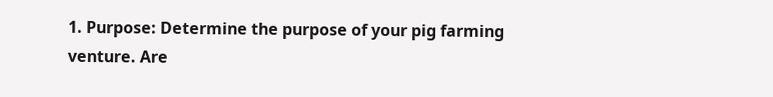1. Purpose: Determine the purpose of your pig farming venture. Are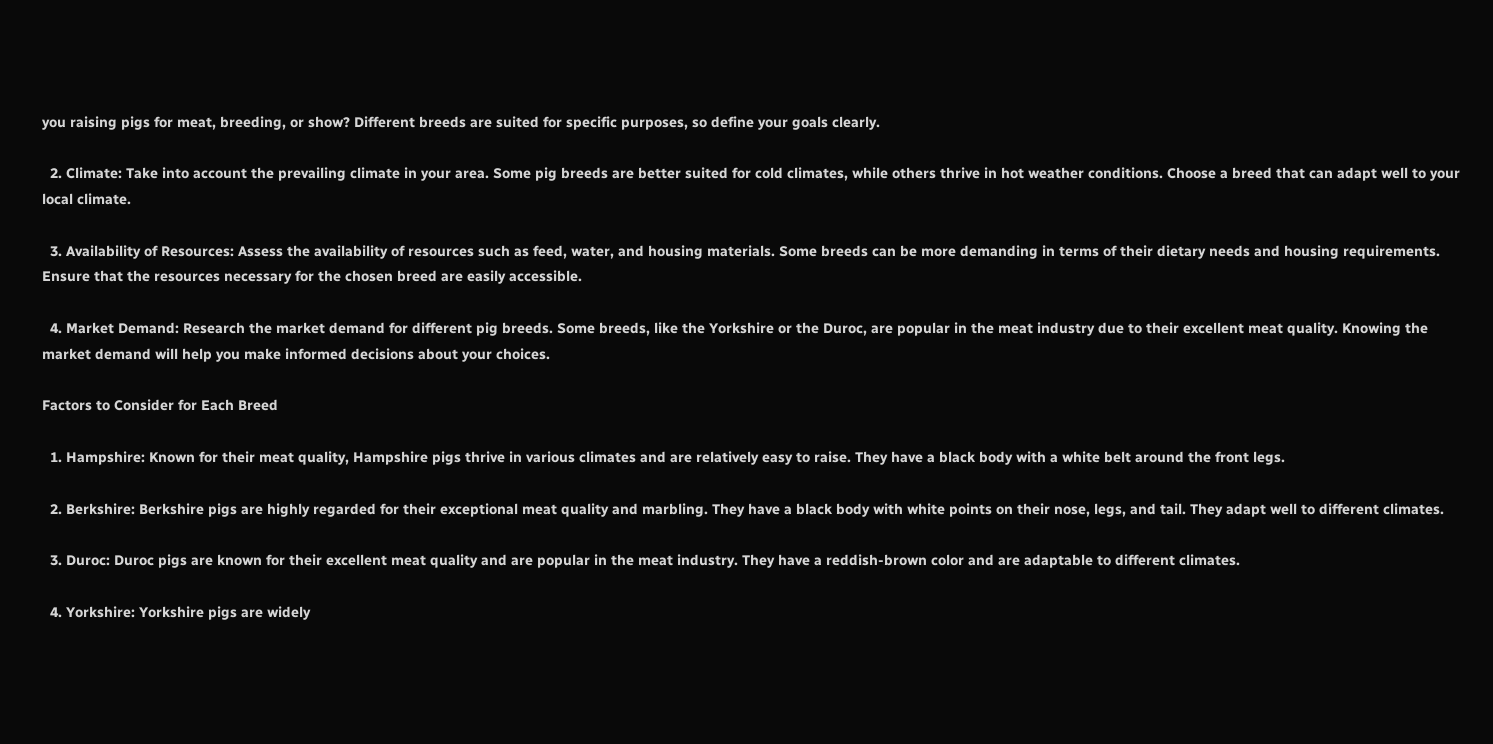you raising pigs for meat, breeding, or show? Different breeds are suited for specific purposes, so define your goals clearly.

  2. Climate: Take into account the prevailing climate in your area. Some pig breeds are better suited for cold climates, while others thrive in hot weather conditions. Choose a breed that can adapt well to your local climate.

  3. Availability of Resources: Assess the availability of resources such as feed, water, and housing materials. Some breeds can be more demanding in terms of their dietary needs and housing requirements. Ensure that the resources necessary for the chosen breed are easily accessible.

  4. Market Demand: Research the market demand for different pig breeds. Some breeds, like the Yorkshire or the Duroc, are popular in the meat industry due to their excellent meat quality. Knowing the market demand will help you make informed decisions about your choices.

Factors to Consider for Each Breed

  1. Hampshire: Known for their meat quality, Hampshire pigs thrive in various climates and are relatively easy to raise. They have a black body with a white belt around the front legs.

  2. Berkshire: Berkshire pigs are highly regarded for their exceptional meat quality and marbling. They have a black body with white points on their nose, legs, and tail. They adapt well to different climates.

  3. Duroc: Duroc pigs are known for their excellent meat quality and are popular in the meat industry. They have a reddish-brown color and are adaptable to different climates.

  4. Yorkshire: Yorkshire pigs are widely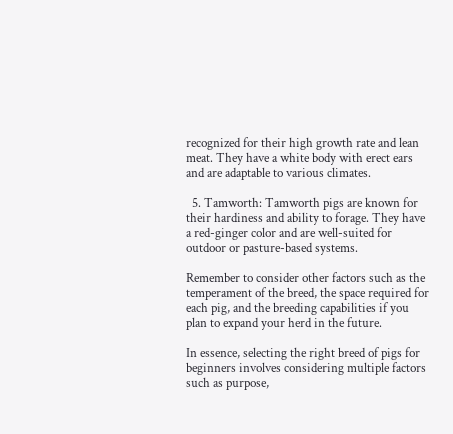recognized for their high growth rate and lean meat. They have a white body with erect ears and are adaptable to various climates.

  5. Tamworth: Tamworth pigs are known for their hardiness and ability to forage. They have a red-ginger color and are well-suited for outdoor or pasture-based systems.

Remember to consider other factors such as the temperament of the breed, the space required for each pig, and the breeding capabilities if you plan to expand your herd in the future.

In essence, selecting the right breed of pigs for beginners involves considering multiple factors such as purpose,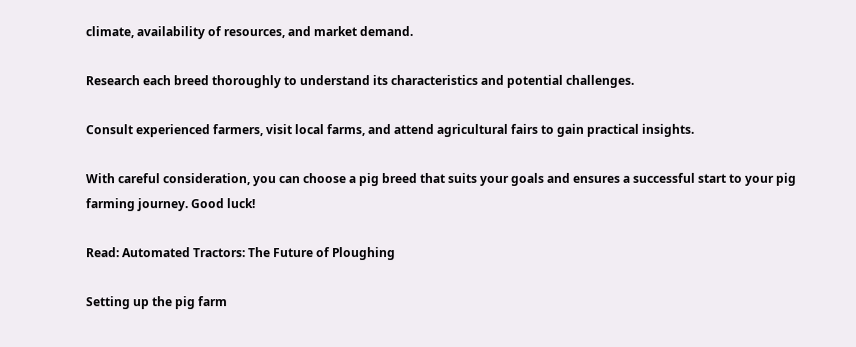climate, availability of resources, and market demand.

Research each breed thoroughly to understand its characteristics and potential challenges.

Consult experienced farmers, visit local farms, and attend agricultural fairs to gain practical insights.

With careful consideration, you can choose a pig breed that suits your goals and ensures a successful start to your pig farming journey. Good luck!

Read: Automated Tractors: The Future of Ploughing

Setting up the pig farm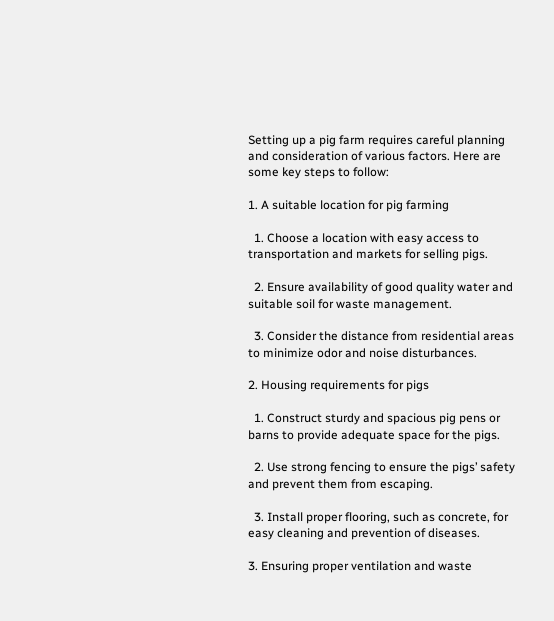Setting up a pig farm requires careful planning and consideration of various factors. Here are some key steps to follow:

1. A suitable location for pig farming

  1. Choose a location with easy access to transportation and markets for selling pigs.

  2. Ensure availability of good quality water and suitable soil for waste management.

  3. Consider the distance from residential areas to minimize odor and noise disturbances.

2. Housing requirements for pigs

  1. Construct sturdy and spacious pig pens or barns to provide adequate space for the pigs.

  2. Use strong fencing to ensure the pigs’ safety and prevent them from escaping.

  3. Install proper flooring, such as concrete, for easy cleaning and prevention of diseases.

3. Ensuring proper ventilation and waste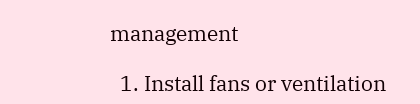management

  1. Install fans or ventilation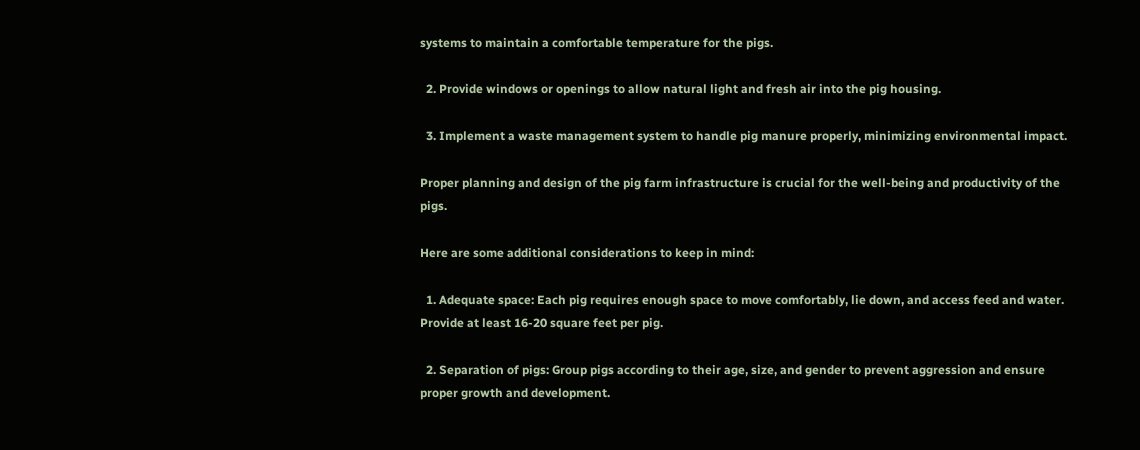systems to maintain a comfortable temperature for the pigs.

  2. Provide windows or openings to allow natural light and fresh air into the pig housing.

  3. Implement a waste management system to handle pig manure properly, minimizing environmental impact.

Proper planning and design of the pig farm infrastructure is crucial for the well-being and productivity of the pigs.

Here are some additional considerations to keep in mind:

  1. Adequate space: Each pig requires enough space to move comfortably, lie down, and access feed and water. Provide at least 16-20 square feet per pig.

  2. Separation of pigs: Group pigs according to their age, size, and gender to prevent aggression and ensure proper growth and development.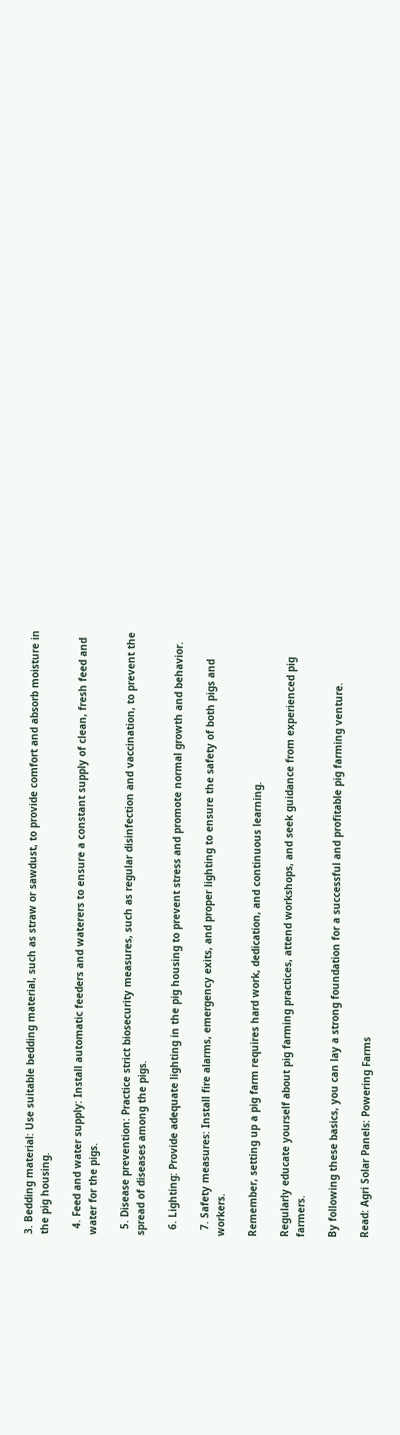3. Bedding material: Use suitable bedding material, such as straw or sawdust, to provide comfort and absorb moisture in the pig housing.

  4. Feed and water supply: Install automatic feeders and waterers to ensure a constant supply of clean, fresh feed and water for the pigs.

  5. Disease prevention: Practice strict biosecurity measures, such as regular disinfection and vaccination, to prevent the spread of diseases among the pigs.

  6. Lighting: Provide adequate lighting in the pig housing to prevent stress and promote normal growth and behavior.

  7. Safety measures: Install fire alarms, emergency exits, and proper lighting to ensure the safety of both pigs and workers.

Remember, setting up a pig farm requires hard work, dedication, and continuous learning.

Regularly educate yourself about pig farming practices, attend workshops, and seek guidance from experienced pig farmers.

By following these basics, you can lay a strong foundation for a successful and profitable pig farming venture.

Read: Agri Solar Panels: Powering Farms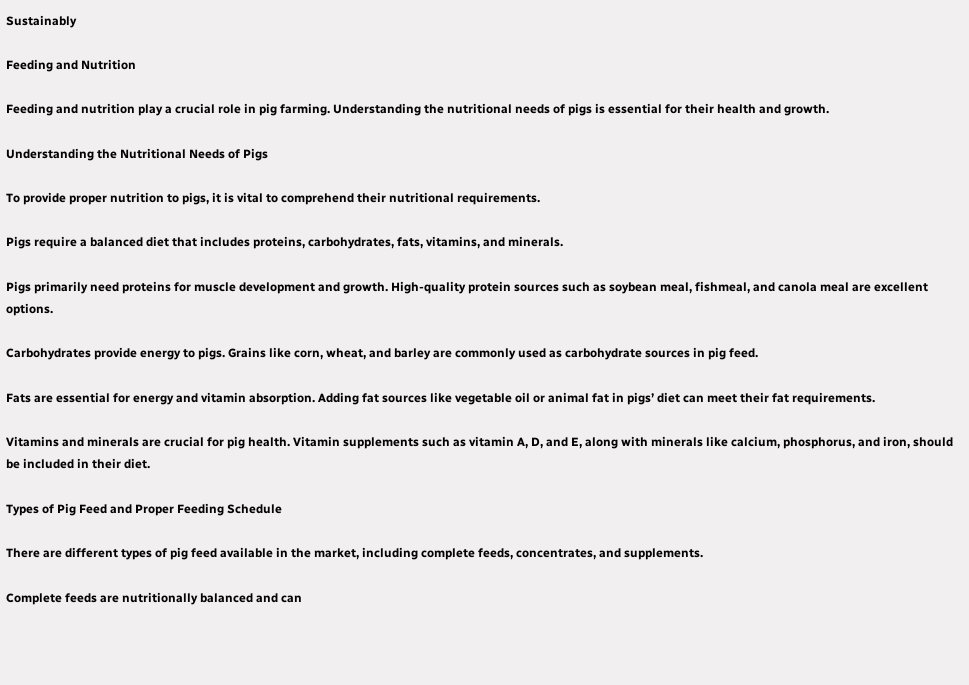Sustainably

Feeding and Nutrition

Feeding and nutrition play a crucial role in pig farming. Understanding the nutritional needs of pigs is essential for their health and growth.

Understanding the Nutritional Needs of Pigs

To provide proper nutrition to pigs, it is vital to comprehend their nutritional requirements.

Pigs require a balanced diet that includes proteins, carbohydrates, fats, vitamins, and minerals.

Pigs primarily need proteins for muscle development and growth. High-quality protein sources such as soybean meal, fishmeal, and canola meal are excellent options.

Carbohydrates provide energy to pigs. Grains like corn, wheat, and barley are commonly used as carbohydrate sources in pig feed.

Fats are essential for energy and vitamin absorption. Adding fat sources like vegetable oil or animal fat in pigs’ diet can meet their fat requirements.

Vitamins and minerals are crucial for pig health. Vitamin supplements such as vitamin A, D, and E, along with minerals like calcium, phosphorus, and iron, should be included in their diet.

Types of Pig Feed and Proper Feeding Schedule

There are different types of pig feed available in the market, including complete feeds, concentrates, and supplements.

Complete feeds are nutritionally balanced and can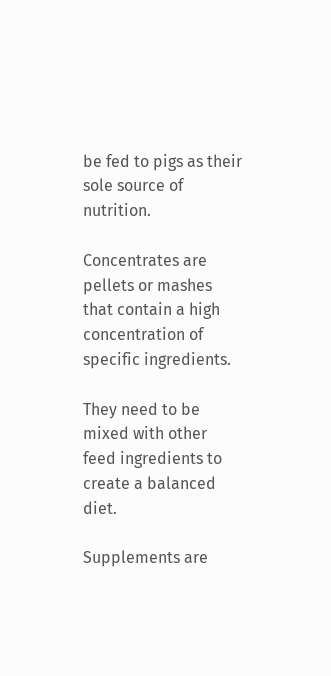be fed to pigs as their sole source of nutrition.

Concentrates are pellets or mashes that contain a high concentration of specific ingredients.

They need to be mixed with other feed ingredients to create a balanced diet.

Supplements are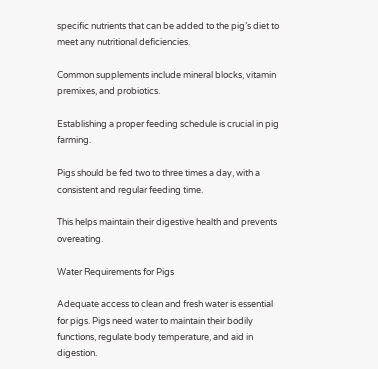specific nutrients that can be added to the pig’s diet to meet any nutritional deficiencies.

Common supplements include mineral blocks, vitamin premixes, and probiotics.

Establishing a proper feeding schedule is crucial in pig farming.

Pigs should be fed two to three times a day, with a consistent and regular feeding time.

This helps maintain their digestive health and prevents overeating.

Water Requirements for Pigs

Adequate access to clean and fresh water is essential for pigs. Pigs need water to maintain their bodily functions, regulate body temperature, and aid in digestion.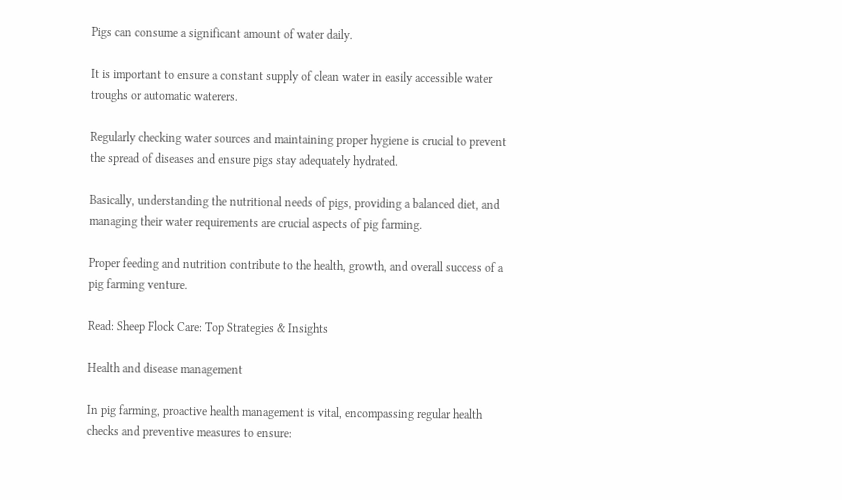Pigs can consume a significant amount of water daily.

It is important to ensure a constant supply of clean water in easily accessible water troughs or automatic waterers.

Regularly checking water sources and maintaining proper hygiene is crucial to prevent the spread of diseases and ensure pigs stay adequately hydrated.

Basically, understanding the nutritional needs of pigs, providing a balanced diet, and managing their water requirements are crucial aspects of pig farming.

Proper feeding and nutrition contribute to the health, growth, and overall success of a pig farming venture.

Read: Sheep Flock Care: Top Strategies & Insights

Health and disease management

In pig farming, proactive health management is vital, encompassing regular health checks and preventive measures to ensure: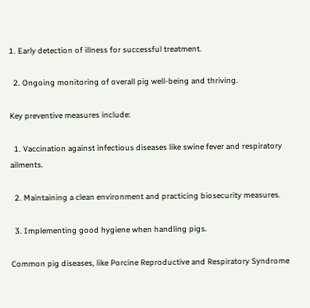1. Early detection of illness for successful treatment.

  2. Ongoing monitoring of overall pig well-being and thriving.

Key preventive measures include:

  1. Vaccination against infectious diseases like swine fever and respiratory ailments.

  2. Maintaining a clean environment and practicing biosecurity measures.

  3. Implementing good hygiene when handling pigs.

Common pig diseases, like Porcine Reproductive and Respiratory Syndrome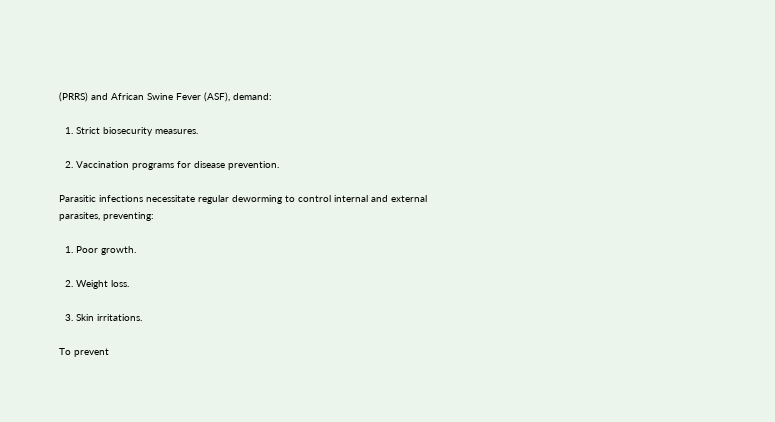(PRRS) and African Swine Fever (ASF), demand:

  1. Strict biosecurity measures.

  2. Vaccination programs for disease prevention.

Parasitic infections necessitate regular deworming to control internal and external parasites, preventing:

  1. Poor growth.

  2. Weight loss.

  3. Skin irritations.

To prevent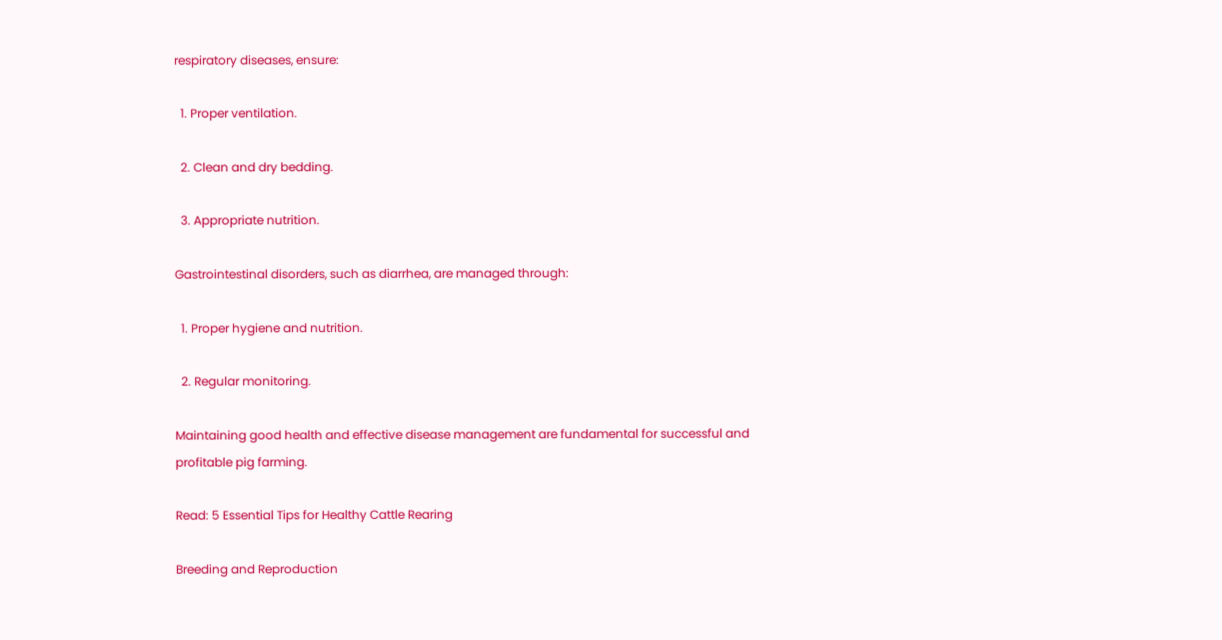respiratory diseases, ensure:

  1. Proper ventilation.

  2. Clean and dry bedding.

  3. Appropriate nutrition.

Gastrointestinal disorders, such as diarrhea, are managed through:

  1. Proper hygiene and nutrition.

  2. Regular monitoring.

Maintaining good health and effective disease management are fundamental for successful and profitable pig farming.

Read: 5 Essential Tips for Healthy Cattle Rearing

Breeding and Reproduction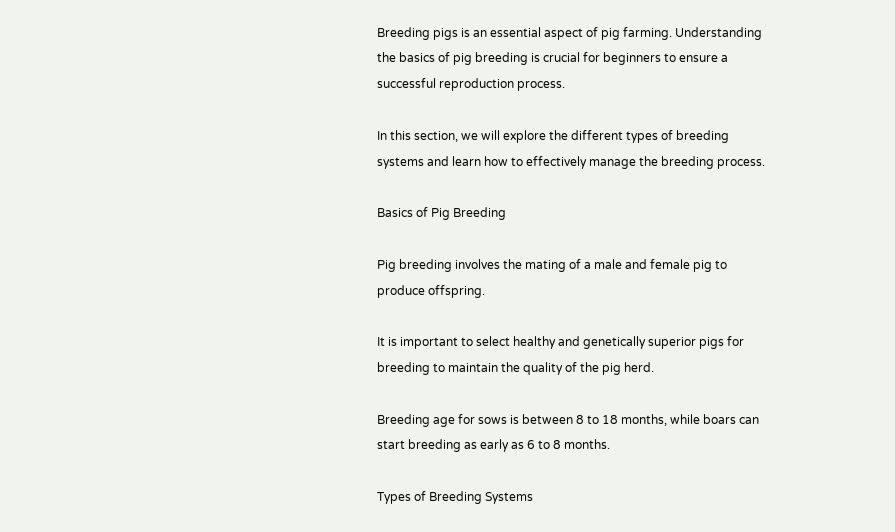Breeding pigs is an essential aspect of pig farming. Understanding the basics of pig breeding is crucial for beginners to ensure a successful reproduction process.

In this section, we will explore the different types of breeding systems and learn how to effectively manage the breeding process.

Basics of Pig Breeding

Pig breeding involves the mating of a male and female pig to produce offspring.

It is important to select healthy and genetically superior pigs for breeding to maintain the quality of the pig herd.

Breeding age for sows is between 8 to 18 months, while boars can start breeding as early as 6 to 8 months.

Types of Breeding Systems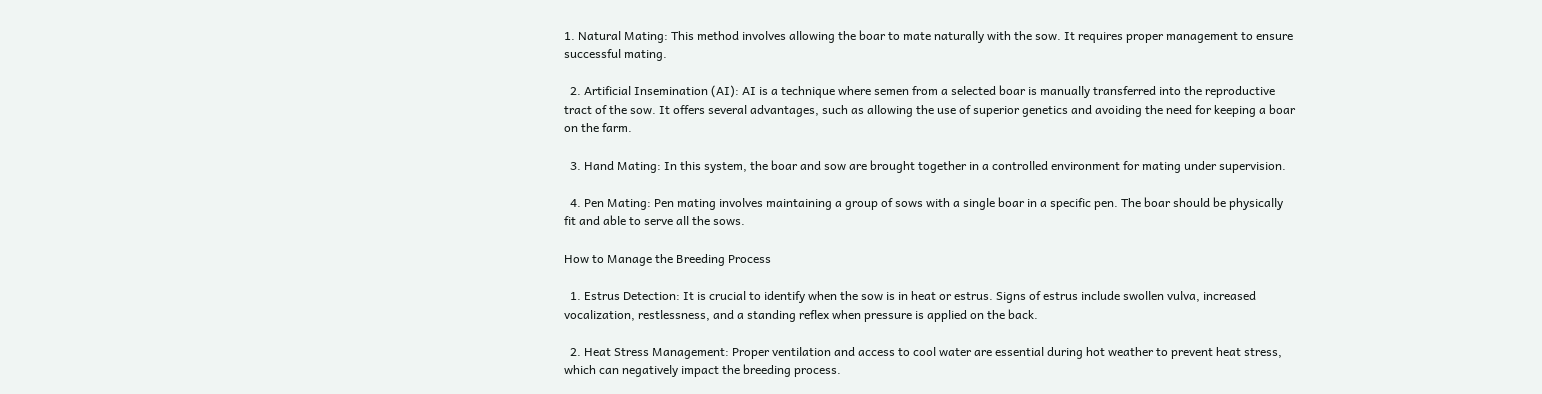1. Natural Mating: This method involves allowing the boar to mate naturally with the sow. It requires proper management to ensure successful mating.

  2. Artificial Insemination (AI): AI is a technique where semen from a selected boar is manually transferred into the reproductive tract of the sow. It offers several advantages, such as allowing the use of superior genetics and avoiding the need for keeping a boar on the farm.

  3. Hand Mating: In this system, the boar and sow are brought together in a controlled environment for mating under supervision.

  4. Pen Mating: Pen mating involves maintaining a group of sows with a single boar in a specific pen. The boar should be physically fit and able to serve all the sows.

How to Manage the Breeding Process

  1. Estrus Detection: It is crucial to identify when the sow is in heat or estrus. Signs of estrus include swollen vulva, increased vocalization, restlessness, and a standing reflex when pressure is applied on the back.

  2. Heat Stress Management: Proper ventilation and access to cool water are essential during hot weather to prevent heat stress, which can negatively impact the breeding process.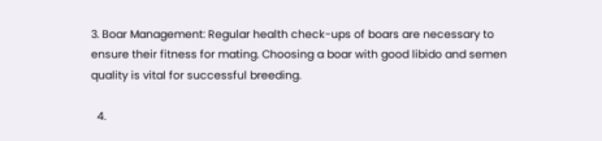3. Boar Management: Regular health check-ups of boars are necessary to ensure their fitness for mating. Choosing a boar with good libido and semen quality is vital for successful breeding.

  4.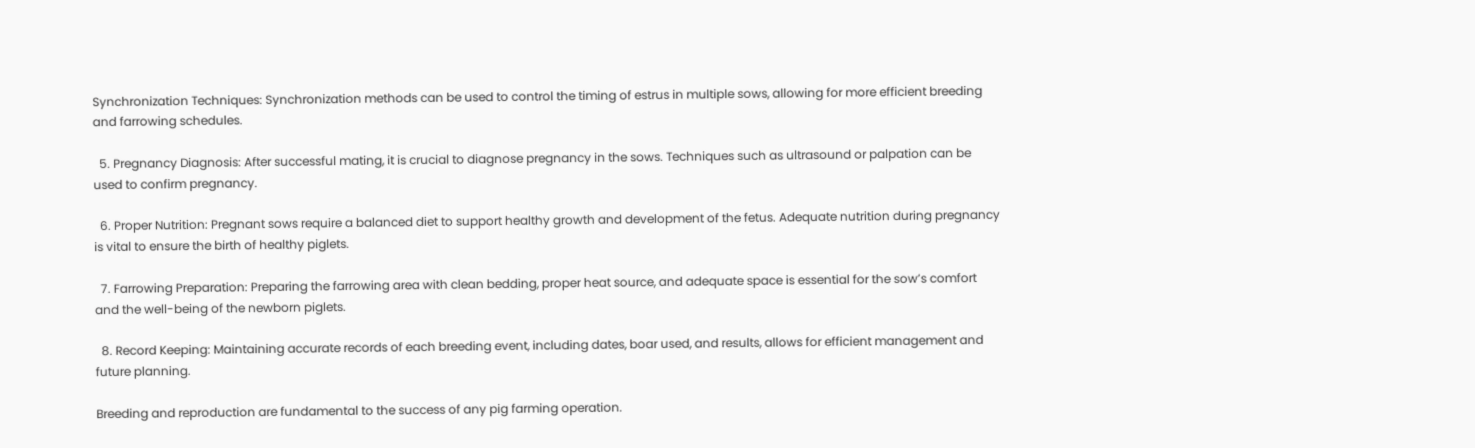Synchronization Techniques: Synchronization methods can be used to control the timing of estrus in multiple sows, allowing for more efficient breeding and farrowing schedules.

  5. Pregnancy Diagnosis: After successful mating, it is crucial to diagnose pregnancy in the sows. Techniques such as ultrasound or palpation can be used to confirm pregnancy.

  6. Proper Nutrition: Pregnant sows require a balanced diet to support healthy growth and development of the fetus. Adequate nutrition during pregnancy is vital to ensure the birth of healthy piglets.

  7. Farrowing Preparation: Preparing the farrowing area with clean bedding, proper heat source, and adequate space is essential for the sow’s comfort and the well-being of the newborn piglets.

  8. Record Keeping: Maintaining accurate records of each breeding event, including dates, boar used, and results, allows for efficient management and future planning.

Breeding and reproduction are fundamental to the success of any pig farming operation.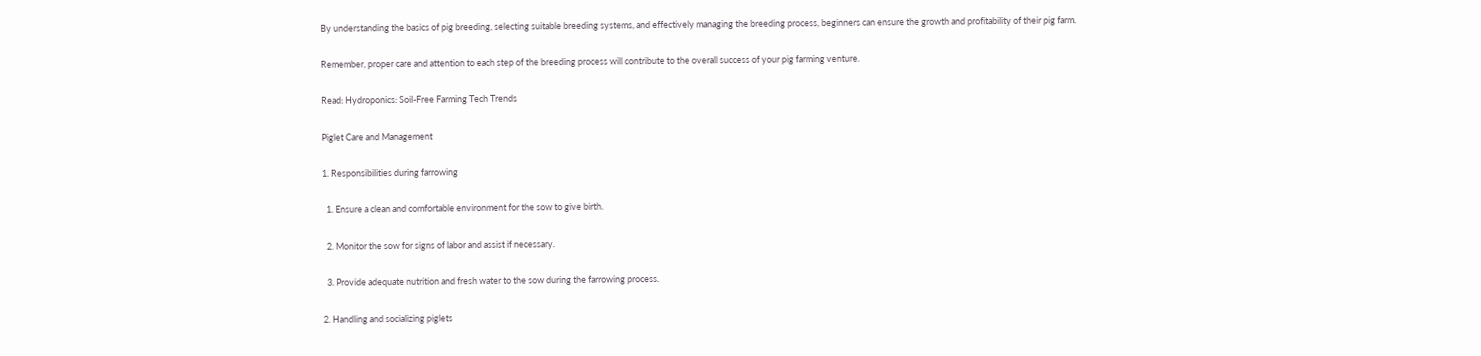By understanding the basics of pig breeding, selecting suitable breeding systems, and effectively managing the breeding process, beginners can ensure the growth and profitability of their pig farm.

Remember, proper care and attention to each step of the breeding process will contribute to the overall success of your pig farming venture.

Read: Hydroponics: Soil-Free Farming Tech Trends

Piglet Care and Management

1. Responsibilities during farrowing

  1. Ensure a clean and comfortable environment for the sow to give birth.

  2. Monitor the sow for signs of labor and assist if necessary.

  3. Provide adequate nutrition and fresh water to the sow during the farrowing process.

2. Handling and socializing piglets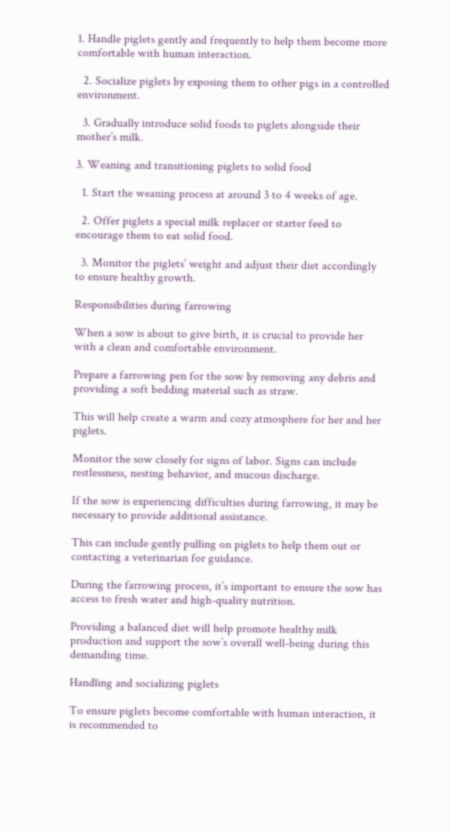1. Handle piglets gently and frequently to help them become more comfortable with human interaction.

  2. Socialize piglets by exposing them to other pigs in a controlled environment.

  3. Gradually introduce solid foods to piglets alongside their mother’s milk.

3. Weaning and transitioning piglets to solid food

  1. Start the weaning process at around 3 to 4 weeks of age.

  2. Offer piglets a special milk replacer or starter feed to encourage them to eat solid food.

  3. Monitor the piglets’ weight and adjust their diet accordingly to ensure healthy growth.

Responsibilities during farrowing

When a sow is about to give birth, it is crucial to provide her with a clean and comfortable environment.

Prepare a farrowing pen for the sow by removing any debris and providing a soft bedding material such as straw.

This will help create a warm and cozy atmosphere for her and her piglets.

Monitor the sow closely for signs of labor. Signs can include restlessness, nesting behavior, and mucous discharge.

If the sow is experiencing difficulties during farrowing, it may be necessary to provide additional assistance.

This can include gently pulling on piglets to help them out or contacting a veterinarian for guidance.

During the farrowing process, it’s important to ensure the sow has access to fresh water and high-quality nutrition.

Providing a balanced diet will help promote healthy milk production and support the sow’s overall well-being during this demanding time.

Handling and socializing piglets

To ensure piglets become comfortable with human interaction, it is recommended to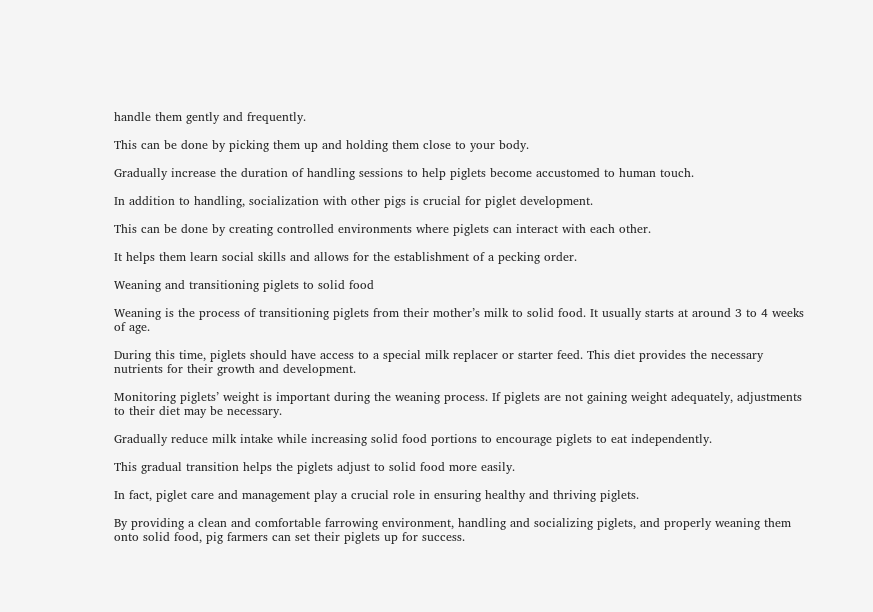handle them gently and frequently.

This can be done by picking them up and holding them close to your body.

Gradually increase the duration of handling sessions to help piglets become accustomed to human touch.

In addition to handling, socialization with other pigs is crucial for piglet development.

This can be done by creating controlled environments where piglets can interact with each other.

It helps them learn social skills and allows for the establishment of a pecking order.

Weaning and transitioning piglets to solid food

Weaning is the process of transitioning piglets from their mother’s milk to solid food. It usually starts at around 3 to 4 weeks of age.

During this time, piglets should have access to a special milk replacer or starter feed. This diet provides the necessary nutrients for their growth and development.

Monitoring piglets’ weight is important during the weaning process. If piglets are not gaining weight adequately, adjustments to their diet may be necessary.

Gradually reduce milk intake while increasing solid food portions to encourage piglets to eat independently.

This gradual transition helps the piglets adjust to solid food more easily.

In fact, piglet care and management play a crucial role in ensuring healthy and thriving piglets.

By providing a clean and comfortable farrowing environment, handling and socializing piglets, and properly weaning them onto solid food, pig farmers can set their piglets up for success.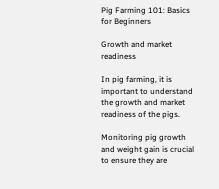Pig Farming 101: Basics for Beginners

Growth and market readiness

In pig farming, it is important to understand the growth and market readiness of the pigs.

Monitoring pig growth and weight gain is crucial to ensure they are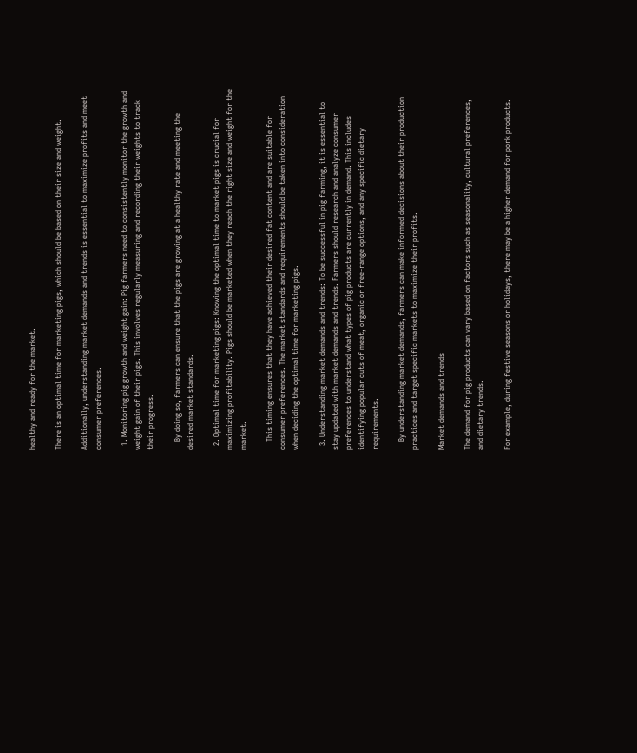healthy and ready for the market.

There is an optimal time for marketing pigs, which should be based on their size and weight.

Additionally, understanding market demands and trends is essential to maximize profits and meet consumer preferences.

  1. Monitoring pig growth and weight gain: Pig farmers need to consistently monitor the growth and weight gain of their pigs. This involves regularly measuring and recording their weights to track their progress.

    By doing so, farmers can ensure that the pigs are growing at a healthy rate and meeting the desired market standards.

  2. Optimal time for marketing pigs: Knowing the optimal time to market pigs is crucial for maximizing profitability. Pigs should be marketed when they reach the right size and weight for the market.

    This timing ensures that they have achieved their desired fat content and are suitable for consumer preferences. The market standards and requirements should be taken into consideration when deciding the optimal time for marketing pigs.

  3. Understanding market demands and trends: To be successful in pig farming, it is essential to stay updated with market demands and trends. Farmers should research and analyze consumer preferences to understand what types of pig products are currently in demand. This includes identifying popular cuts of meat, organic or free-range options, and any specific dietary requirements.

    By understanding market demands, farmers can make informed decisions about their production practices and target specific markets to maximize their profits.

Market demands and trends

The demand for pig products can vary based on factors such as seasonality, cultural preferences, and dietary trends.

For example, during festive seasons or holidays, there may be a higher demand for pork products.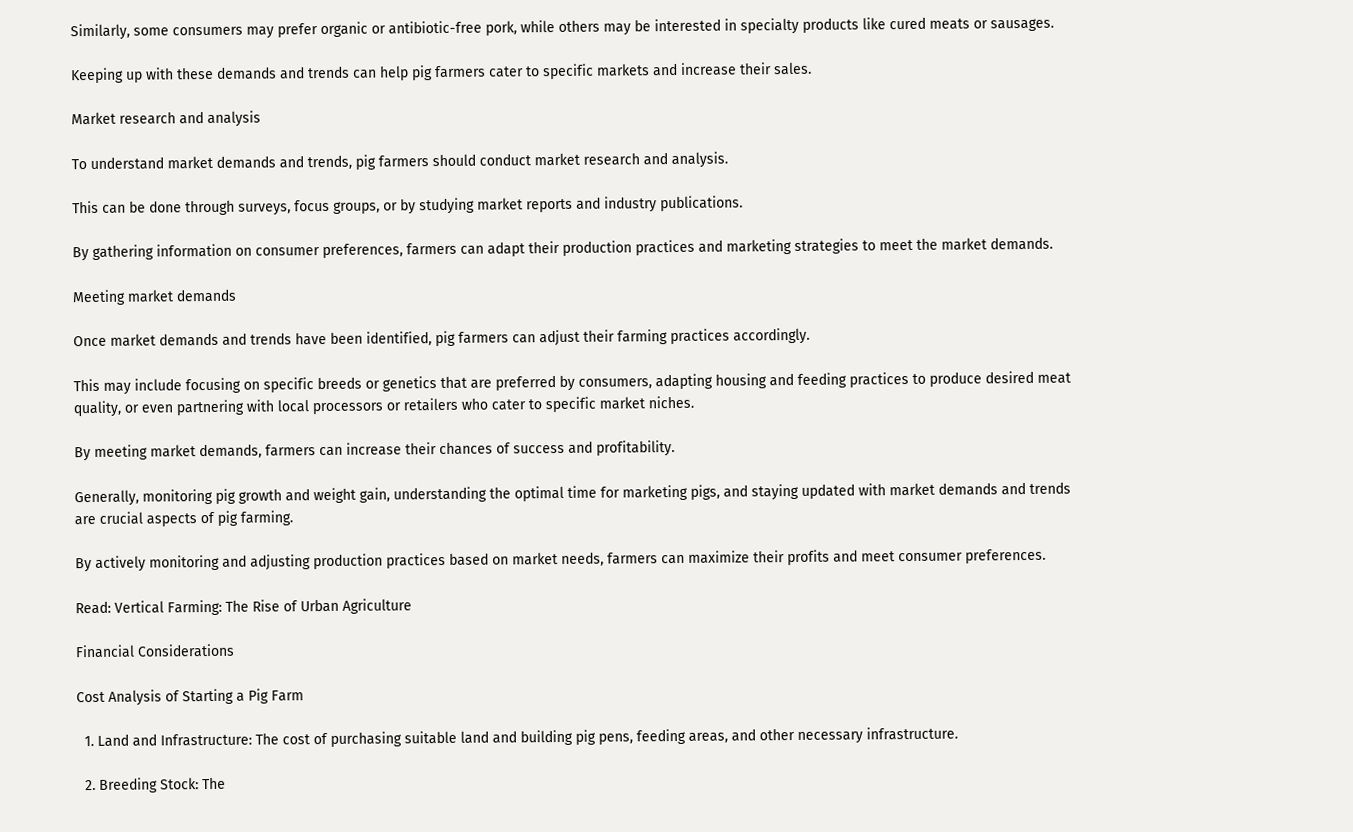Similarly, some consumers may prefer organic or antibiotic-free pork, while others may be interested in specialty products like cured meats or sausages.

Keeping up with these demands and trends can help pig farmers cater to specific markets and increase their sales.

Market research and analysis

To understand market demands and trends, pig farmers should conduct market research and analysis.

This can be done through surveys, focus groups, or by studying market reports and industry publications.

By gathering information on consumer preferences, farmers can adapt their production practices and marketing strategies to meet the market demands.

Meeting market demands

Once market demands and trends have been identified, pig farmers can adjust their farming practices accordingly.

This may include focusing on specific breeds or genetics that are preferred by consumers, adapting housing and feeding practices to produce desired meat quality, or even partnering with local processors or retailers who cater to specific market niches.

By meeting market demands, farmers can increase their chances of success and profitability.

Generally, monitoring pig growth and weight gain, understanding the optimal time for marketing pigs, and staying updated with market demands and trends are crucial aspects of pig farming.

By actively monitoring and adjusting production practices based on market needs, farmers can maximize their profits and meet consumer preferences.

Read: Vertical Farming: The Rise of Urban Agriculture

Financial Considerations

Cost Analysis of Starting a Pig Farm

  1. Land and Infrastructure: The cost of purchasing suitable land and building pig pens, feeding areas, and other necessary infrastructure.

  2. Breeding Stock: The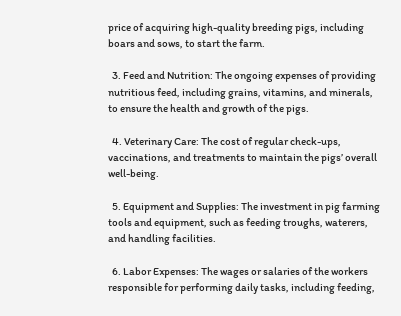price of acquiring high-quality breeding pigs, including boars and sows, to start the farm.

  3. Feed and Nutrition: The ongoing expenses of providing nutritious feed, including grains, vitamins, and minerals, to ensure the health and growth of the pigs.

  4. Veterinary Care: The cost of regular check-ups, vaccinations, and treatments to maintain the pigs’ overall well-being.

  5. Equipment and Supplies: The investment in pig farming tools and equipment, such as feeding troughs, waterers, and handling facilities.

  6. Labor Expenses: The wages or salaries of the workers responsible for performing daily tasks, including feeding,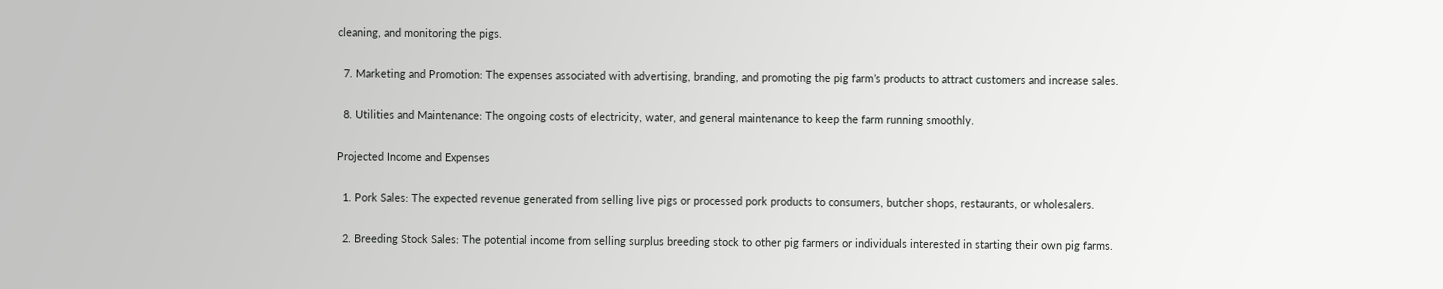cleaning, and monitoring the pigs.

  7. Marketing and Promotion: The expenses associated with advertising, branding, and promoting the pig farm’s products to attract customers and increase sales.

  8. Utilities and Maintenance: The ongoing costs of electricity, water, and general maintenance to keep the farm running smoothly.

Projected Income and Expenses

  1. Pork Sales: The expected revenue generated from selling live pigs or processed pork products to consumers, butcher shops, restaurants, or wholesalers.

  2. Breeding Stock Sales: The potential income from selling surplus breeding stock to other pig farmers or individuals interested in starting their own pig farms.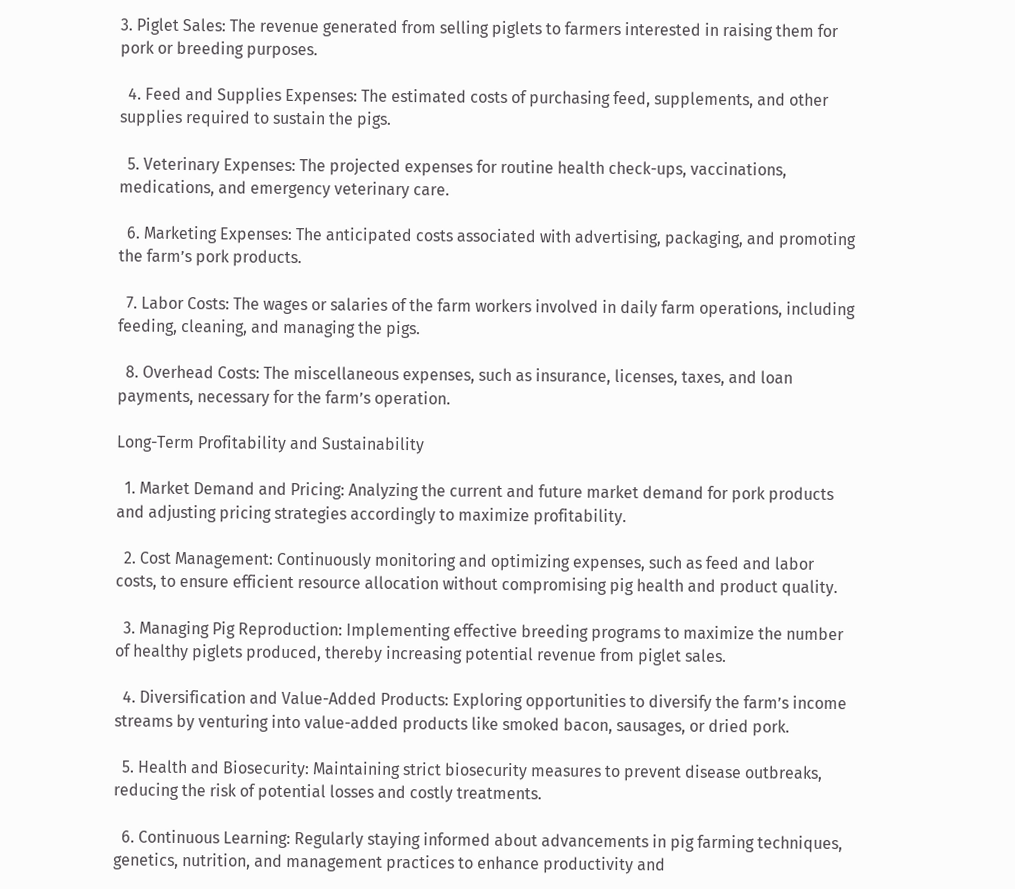3. Piglet Sales: The revenue generated from selling piglets to farmers interested in raising them for pork or breeding purposes.

  4. Feed and Supplies Expenses: The estimated costs of purchasing feed, supplements, and other supplies required to sustain the pigs.

  5. Veterinary Expenses: The projected expenses for routine health check-ups, vaccinations, medications, and emergency veterinary care.

  6. Marketing Expenses: The anticipated costs associated with advertising, packaging, and promoting the farm’s pork products.

  7. Labor Costs: The wages or salaries of the farm workers involved in daily farm operations, including feeding, cleaning, and managing the pigs.

  8. Overhead Costs: The miscellaneous expenses, such as insurance, licenses, taxes, and loan payments, necessary for the farm’s operation.

Long-Term Profitability and Sustainability

  1. Market Demand and Pricing: Analyzing the current and future market demand for pork products and adjusting pricing strategies accordingly to maximize profitability.

  2. Cost Management: Continuously monitoring and optimizing expenses, such as feed and labor costs, to ensure efficient resource allocation without compromising pig health and product quality.

  3. Managing Pig Reproduction: Implementing effective breeding programs to maximize the number of healthy piglets produced, thereby increasing potential revenue from piglet sales.

  4. Diversification and Value-Added Products: Exploring opportunities to diversify the farm’s income streams by venturing into value-added products like smoked bacon, sausages, or dried pork.

  5. Health and Biosecurity: Maintaining strict biosecurity measures to prevent disease outbreaks, reducing the risk of potential losses and costly treatments.

  6. Continuous Learning: Regularly staying informed about advancements in pig farming techniques, genetics, nutrition, and management practices to enhance productivity and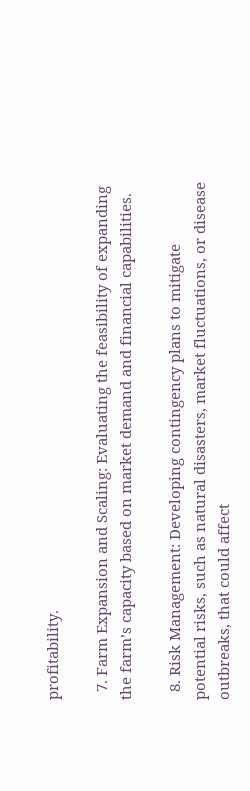profitability.

  7. Farm Expansion and Scaling: Evaluating the feasibility of expanding the farm’s capacity based on market demand and financial capabilities.

  8. Risk Management: Developing contingency plans to mitigate potential risks, such as natural disasters, market fluctuations, or disease outbreaks, that could affect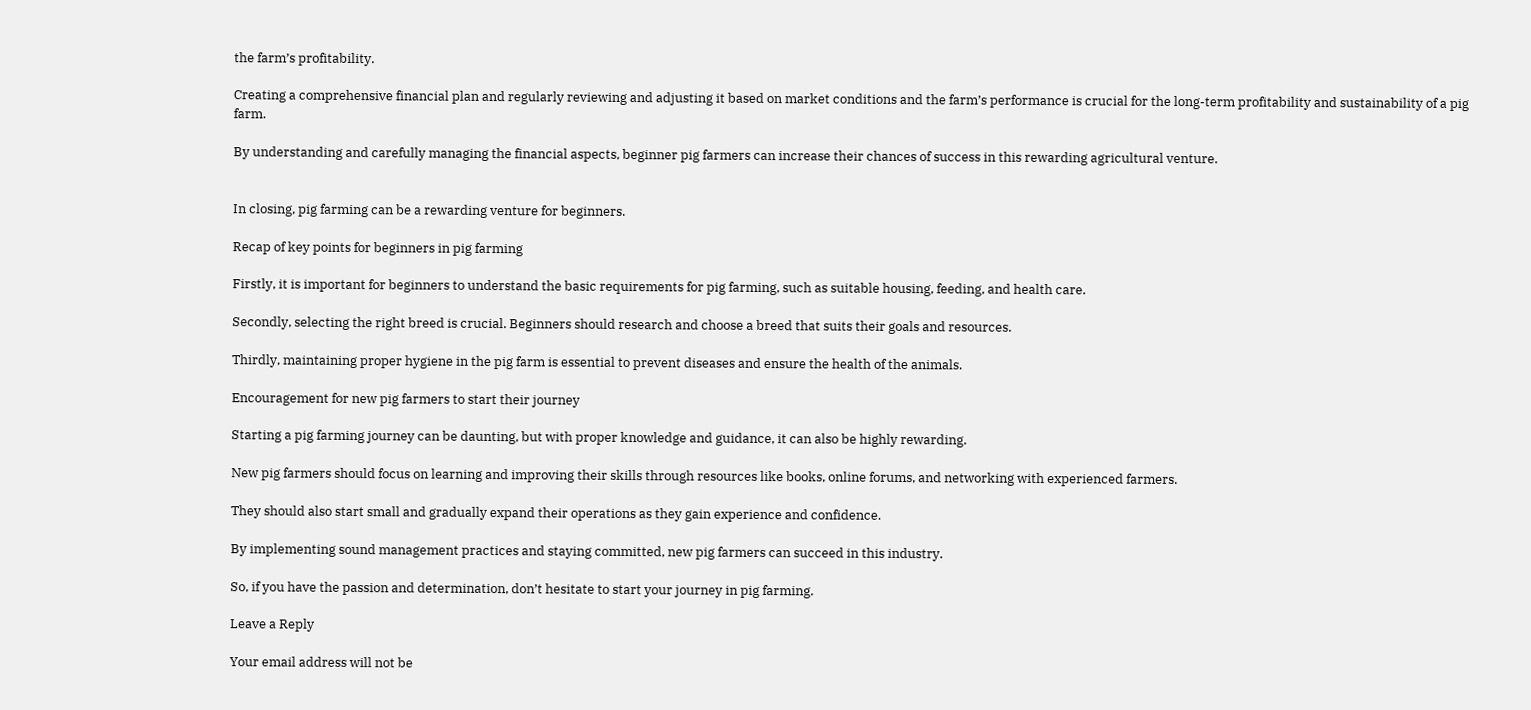the farm’s profitability.

Creating a comprehensive financial plan and regularly reviewing and adjusting it based on market conditions and the farm’s performance is crucial for the long-term profitability and sustainability of a pig farm.

By understanding and carefully managing the financial aspects, beginner pig farmers can increase their chances of success in this rewarding agricultural venture.


In closing, pig farming can be a rewarding venture for beginners.

Recap of key points for beginners in pig farming

Firstly, it is important for beginners to understand the basic requirements for pig farming, such as suitable housing, feeding, and health care.

Secondly, selecting the right breed is crucial. Beginners should research and choose a breed that suits their goals and resources.

Thirdly, maintaining proper hygiene in the pig farm is essential to prevent diseases and ensure the health of the animals.

Encouragement for new pig farmers to start their journey

Starting a pig farming journey can be daunting, but with proper knowledge and guidance, it can also be highly rewarding.

New pig farmers should focus on learning and improving their skills through resources like books, online forums, and networking with experienced farmers.

They should also start small and gradually expand their operations as they gain experience and confidence.

By implementing sound management practices and staying committed, new pig farmers can succeed in this industry.

So, if you have the passion and determination, don’t hesitate to start your journey in pig farming.

Leave a Reply

Your email address will not be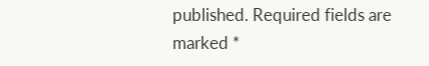published. Required fields are marked *